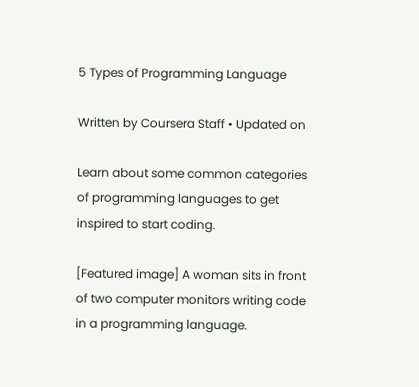5 Types of Programming Language

Written by Coursera Staff • Updated on

Learn about some common categories of programming languages to get inspired to start coding.

[Featured image] A woman sits in front of two computer monitors writing code in a programming language.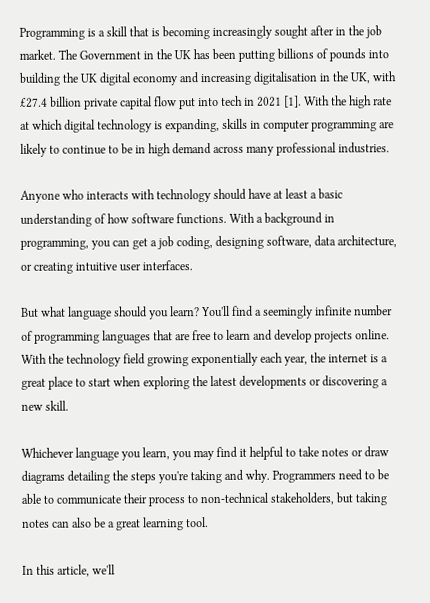Programming is a skill that is becoming increasingly sought after in the job market. The Government in the UK has been putting billions of pounds into building the UK digital economy and increasing digitalisation in the UK, with £27.4 billion private capital flow put into tech in 2021 [1]. With the high rate at which digital technology is expanding, skills in computer programming are likely to continue to be in high demand across many professional industries.

Anyone who interacts with technology should have at least a basic understanding of how software functions. With a background in programming, you can get a job coding, designing software, data architecture, or creating intuitive user interfaces.

But what language should you learn? You'll find a seemingly infinite number of programming languages that are free to learn and develop projects online. With the technology field growing exponentially each year, the internet is a great place to start when exploring the latest developments or discovering a new skill.

Whichever language you learn, you may find it helpful to take notes or draw diagrams detailing the steps you're taking and why. Programmers need to be able to communicate their process to non-technical stakeholders, but taking notes can also be a great learning tool.

In this article, we'll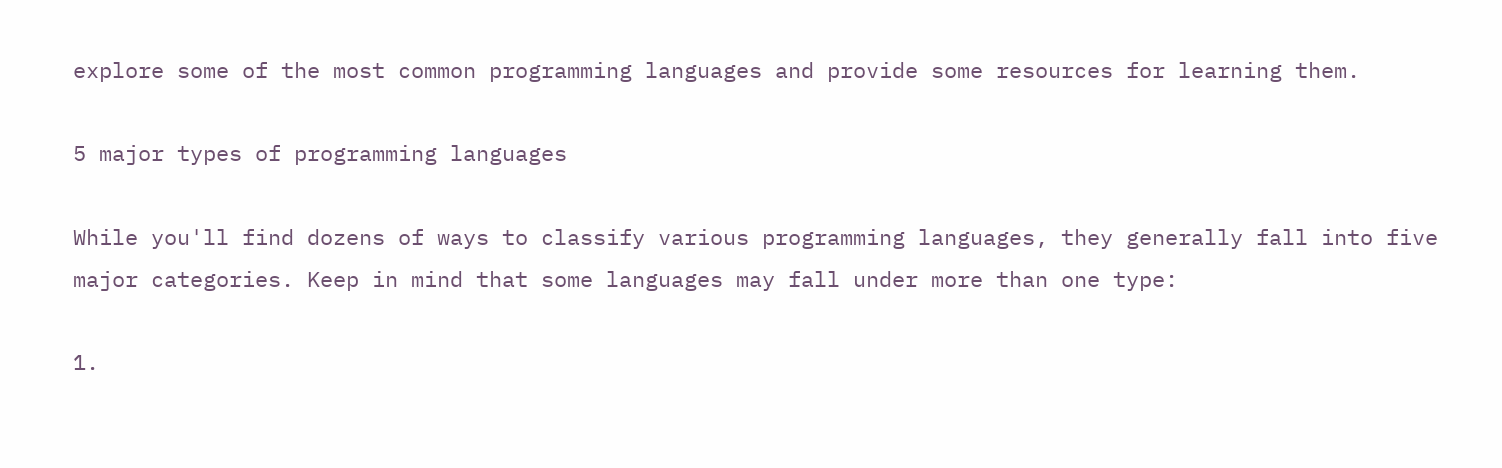explore some of the most common programming languages and provide some resources for learning them.

5 major types of programming languages

While you'll find dozens of ways to classify various programming languages, they generally fall into five major categories. Keep in mind that some languages may fall under more than one type:

1.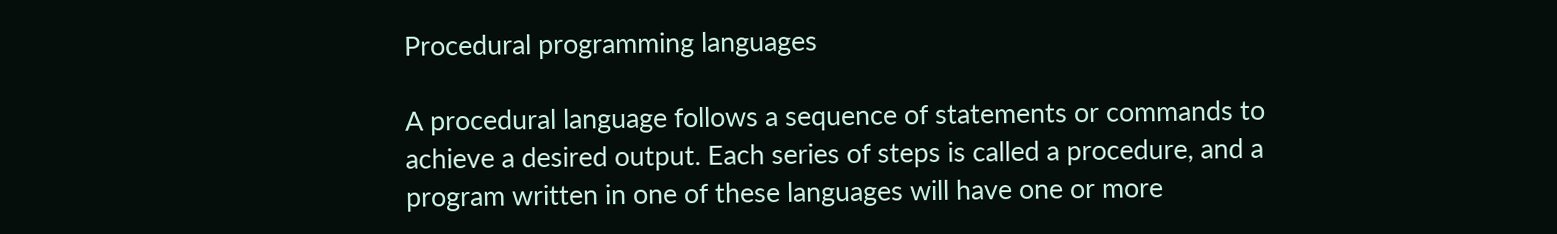Procedural programming languages

A procedural language follows a sequence of statements or commands to achieve a desired output. Each series of steps is called a procedure, and a program written in one of these languages will have one or more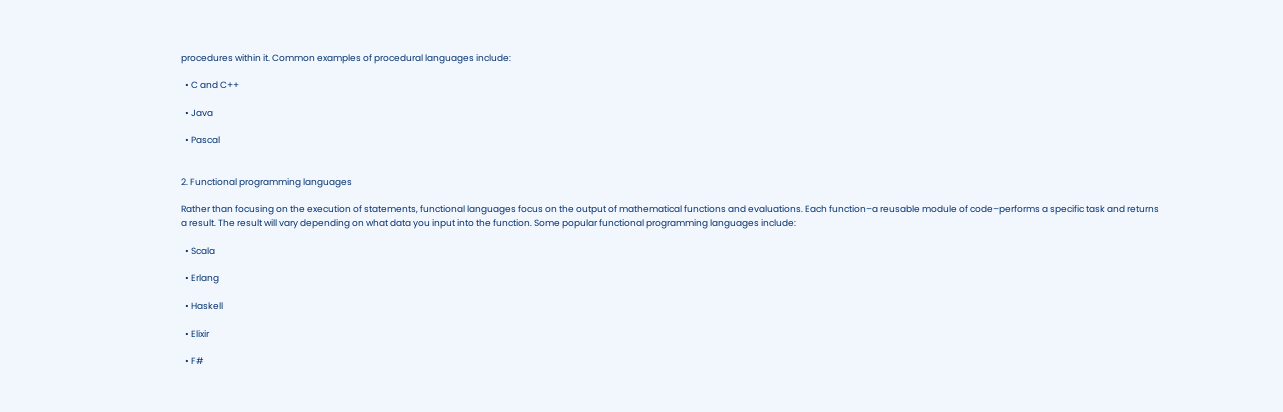procedures within it. Common examples of procedural languages include:

  • C and C++

  • Java

  • Pascal


2. Functional programming languages

Rather than focusing on the execution of statements, functional languages focus on the output of mathematical functions and evaluations. Each function–a reusable module of code–performs a specific task and returns a result. The result will vary depending on what data you input into the function. Some popular functional programming languages include:

  • Scala

  • Erlang

  • Haskell

  • Elixir

  • F#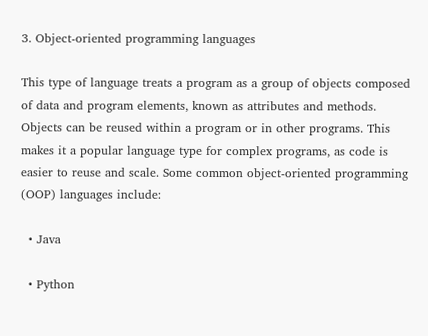3. Object-oriented programming languages

This type of language treats a program as a group of objects composed of data and program elements, known as attributes and methods. Objects can be reused within a program or in other programs. This makes it a popular language type for complex programs, as code is easier to reuse and scale. Some common object-oriented programming (OOP) languages include:

  • Java

  • Python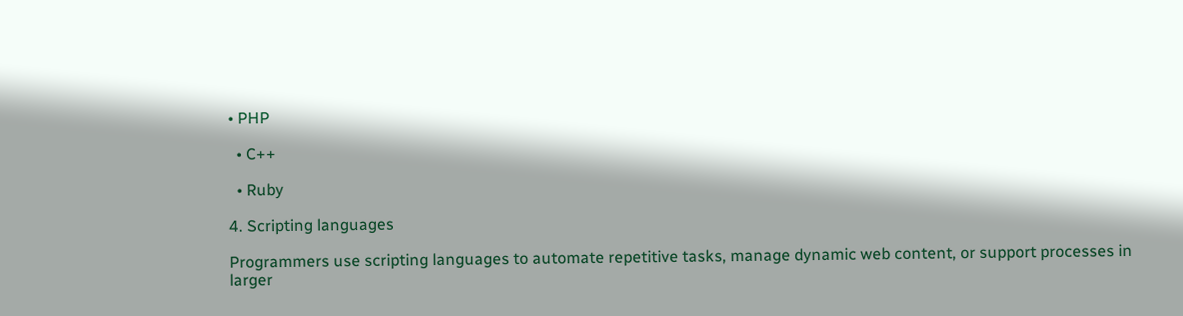• PHP

  • C++

  • Ruby

4. Scripting languages

Programmers use scripting languages to automate repetitive tasks, manage dynamic web content, or support processes in larger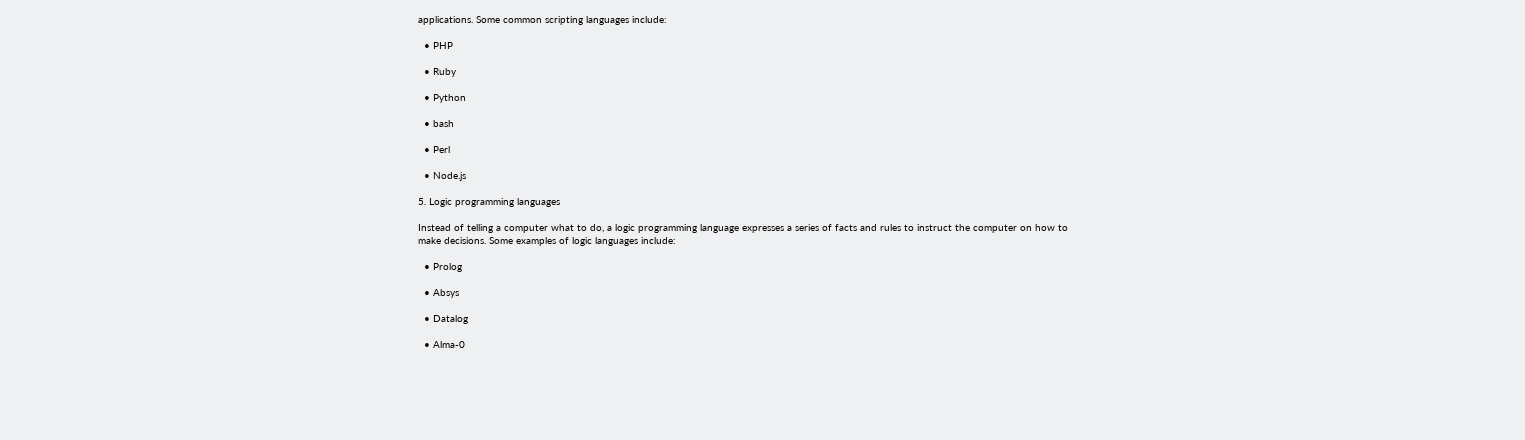applications. Some common scripting languages include:

  • PHP

  • Ruby

  • Python

  • bash

  • Perl

  • Node.js

5. Logic programming languages

Instead of telling a computer what to do, a logic programming language expresses a series of facts and rules to instruct the computer on how to make decisions. Some examples of logic languages include:

  • Prolog

  • Absys

  • Datalog

  • Alma-0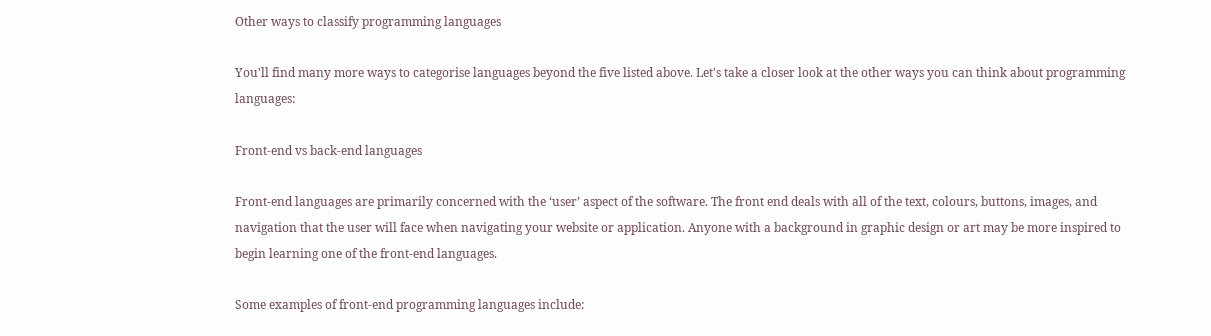Other ways to classify programming languages

You'll find many more ways to categorise languages beyond the five listed above. Let's take a closer look at the other ways you can think about programming languages:

Front-end vs back-end languages

Front-end languages are primarily concerned with the ‘user’ aspect of the software. The front end deals with all of the text, colours, buttons, images, and navigation that the user will face when navigating your website or application. Anyone with a background in graphic design or art may be more inspired to begin learning one of the front-end languages.

Some examples of front-end programming languages include: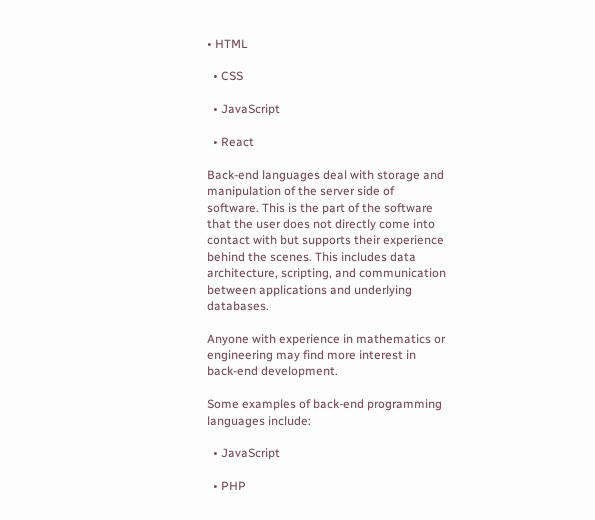• HTML

  • CSS

  • JavaScript

  • React

Back-end languages deal with storage and manipulation of the server side of software. This is the part of the software that the user does not directly come into contact with but supports their experience behind the scenes. This includes data architecture, scripting, and communication between applications and underlying databases.

Anyone with experience in mathematics or engineering may find more interest in back-end development.

Some examples of back-end programming languages include:

  • JavaScript

  • PHP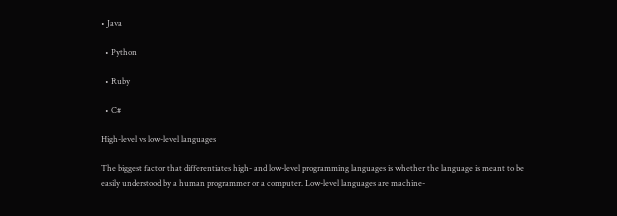• Java

  • Python

  • Ruby

  • C#

High-level vs low-level languages

The biggest factor that differentiates high- and low-level programming languages is whether the language is meant to be easily understood by a human programmer or a computer. Low-level languages are machine-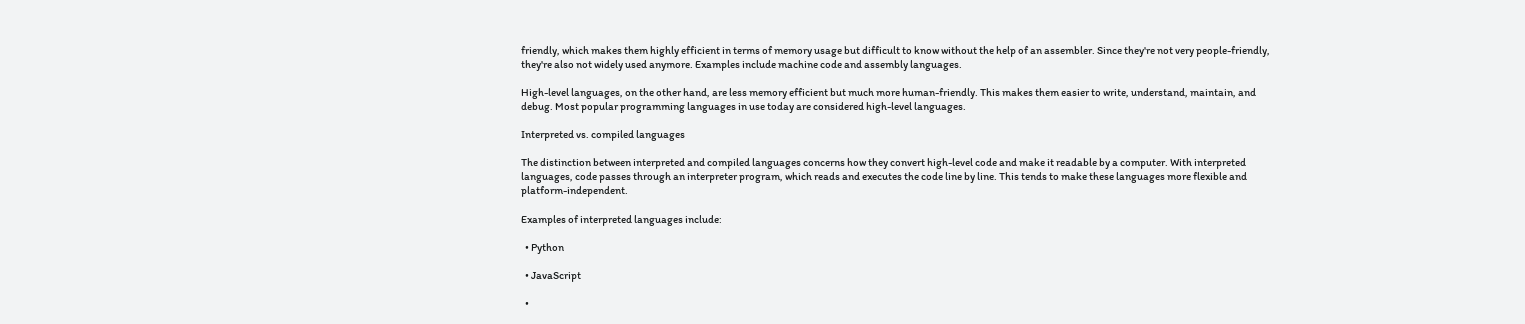friendly, which makes them highly efficient in terms of memory usage but difficult to know without the help of an assembler. Since they're not very people-friendly, they're also not widely used anymore. Examples include machine code and assembly languages.

High-level languages, on the other hand, are less memory efficient but much more human-friendly. This makes them easier to write, understand, maintain, and debug. Most popular programming languages in use today are considered high-level languages.

Interpreted vs. compiled languages

The distinction between interpreted and compiled languages concerns how they convert high-level code and make it readable by a computer. With interpreted languages, code passes through an interpreter program, which reads and executes the code line by line. This tends to make these languages more flexible and platform-independent.

Examples of interpreted languages include:

  • Python

  • JavaScript

  •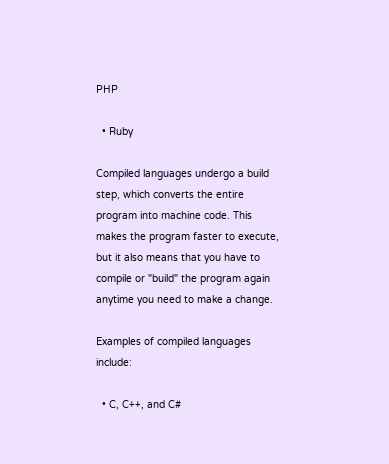PHP

  • Ruby

Compiled languages undergo a build step, which converts the entire program into machine code. This makes the program faster to execute, but it also means that you have to compile or "build" the program again anytime you need to make a change.

Examples of compiled languages include:

  • C, C++, and C#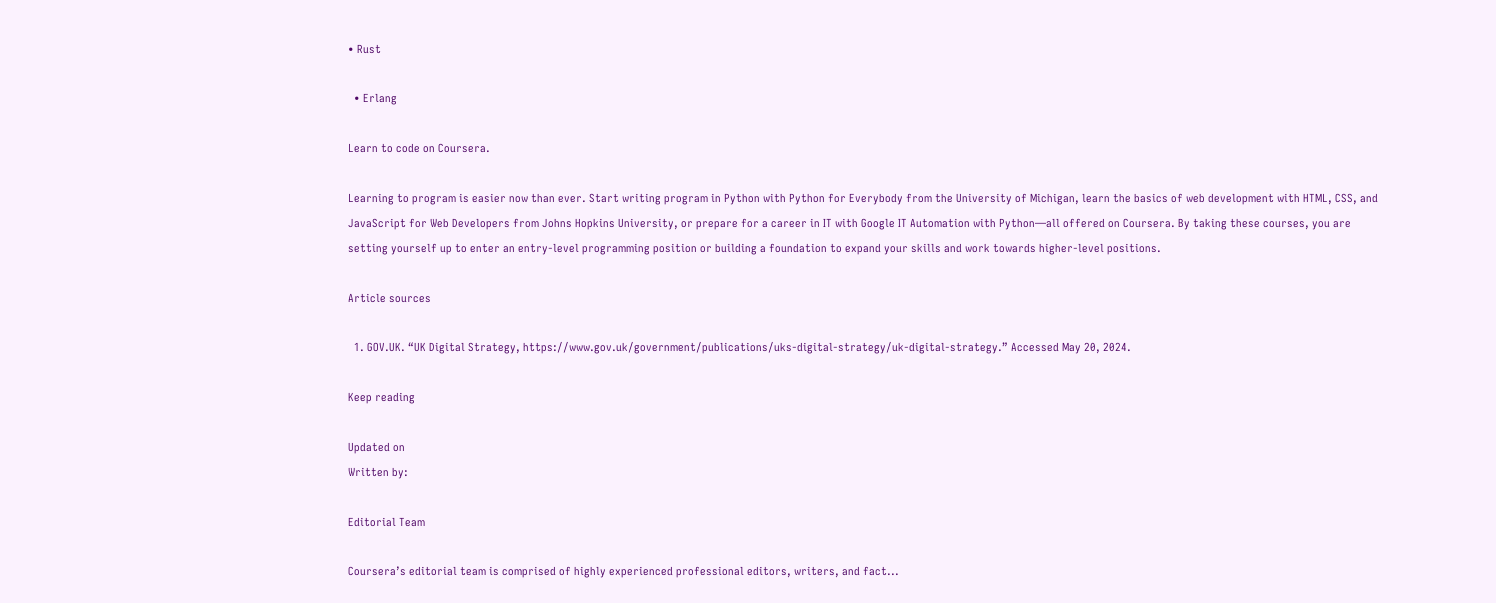• Rust

  • Erlang

Learn to code on Coursera.

Learning to program is easier now than ever. Start writing program in Python with Python for Everybody from the University of Michigan, learn the basics of web development with HTML, CSS, and JavaScript for Web Developers from Johns Hopkins University, or prepare for a career in IT with Google IT Automation with Python—all offered on Coursera. By taking these courses, you are setting yourself up to enter an entry-level programming position or building a foundation to expand your skills and work towards higher-level positions.

Article sources

  1. GOV.UK. “UK Digital Strategy, https://www.gov.uk/government/publications/uks-digital-strategy/uk-digital-strategy.” Accessed May 20, 2024.

Keep reading

Updated on
Written by:

Editorial Team

Coursera’s editorial team is comprised of highly experienced professional editors, writers, and fact...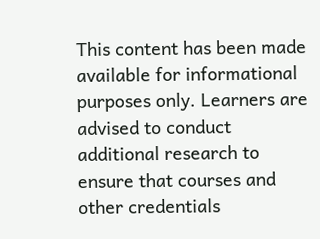This content has been made available for informational purposes only. Learners are advised to conduct additional research to ensure that courses and other credentials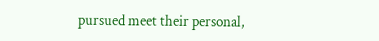pursued meet their personal,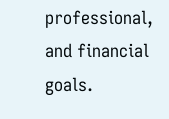professional, and financial goals.